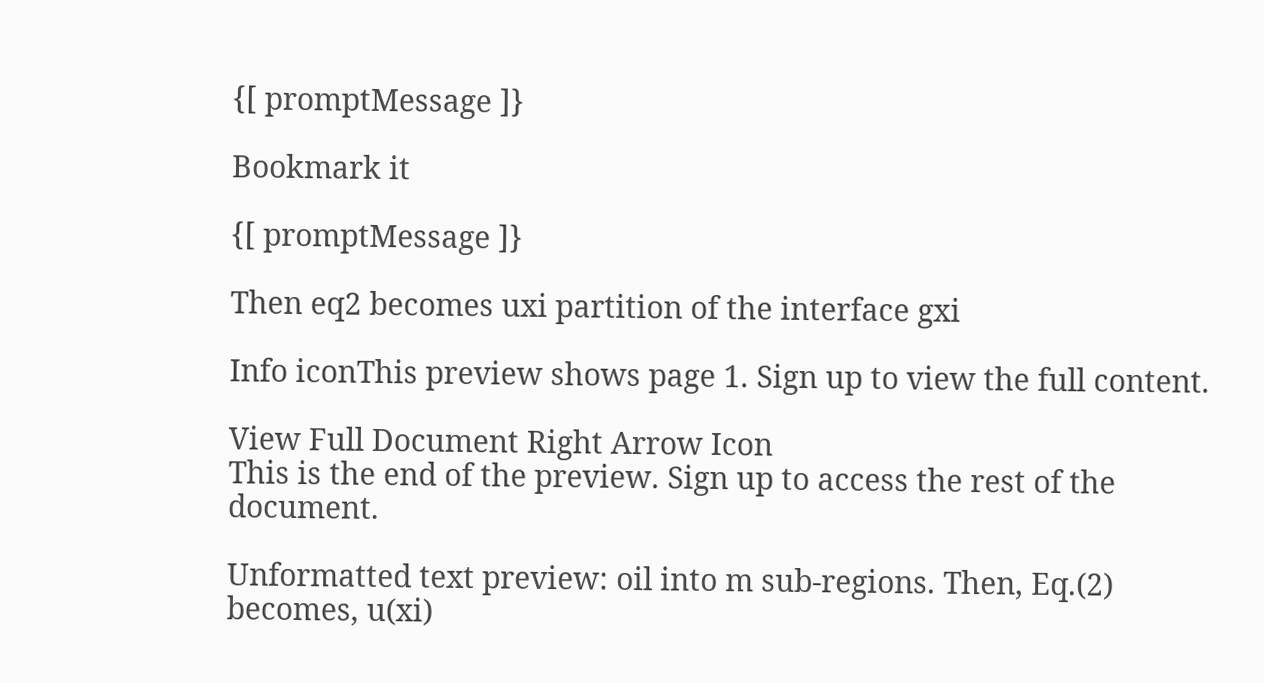{[ promptMessage ]}

Bookmark it

{[ promptMessage ]}

Then eq2 becomes uxi partition of the interface gxi

Info iconThis preview shows page 1. Sign up to view the full content.

View Full Document Right Arrow Icon
This is the end of the preview. Sign up to access the rest of the document.

Unformatted text preview: oil into m sub-regions. Then, Eq.(2) becomes, u(xi)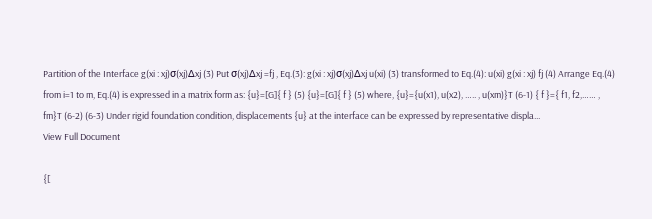Partition of the Interface g(xi : xj)σ(xj)∆xj (3) Put σ(xj)∆xj =fj , Eq.(3): g(xi : xj)σ(xj)∆xj u(xi) (3) transformed to Eq.(4): u(xi) g(xi : xj) fj (4) Arrange Eq.(4) from i=1 to m, Eq.(4) is expressed in a matrix form as: {u}=[G]{ f } (5) {u}=[G]{ f } (5) where, {u}={u(x1), u(x2), ….. , u(xm)}T (6-1) { f }={ f1, f2,…… , fm}T (6-2) (6-3) Under rigid foundation condition, displacements {u} at the interface can be expressed by representative displa...
View Full Document

{[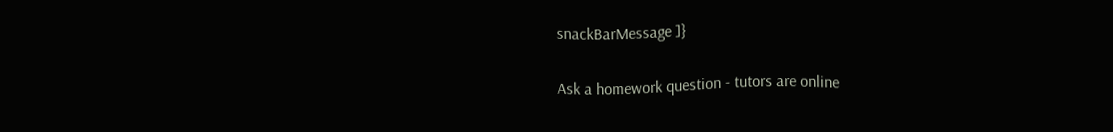snackBarMessage ]}

Ask a homework question - tutors are online